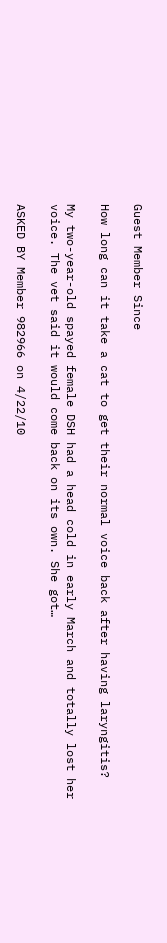Guest Member Since

How long can it take a cat to get their normal voice back after having laryngitis?

My two-year-old spayed female DSH had a head cold in early March and totally lost her voice. The vet said it would come back on its own. She got…

ASKED BY Member 982966 on 4/22/10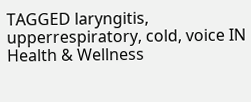TAGGED laryngitis, upperrespiratory, cold, voice IN Health & Wellness